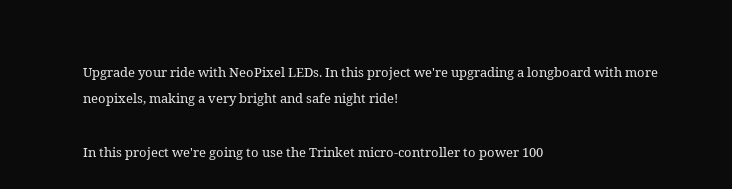Upgrade your ride with NeoPixel LEDs. In this project we're upgrading a longboard with more neopixels, making a very bright and safe night ride!

In this project we're going to use the Trinket micro-controller to power 100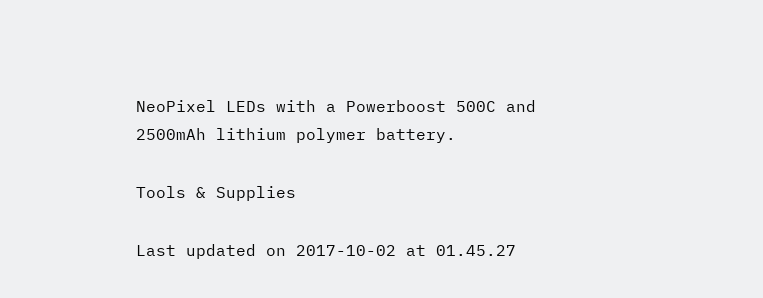NeoPixel LEDs with a Powerboost 500C and 2500mAh lithium polymer battery.

Tools & Supplies

Last updated on 2017-10-02 at 01.45.27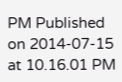PM Published on 2014-07-15 at 10.16.01 PM